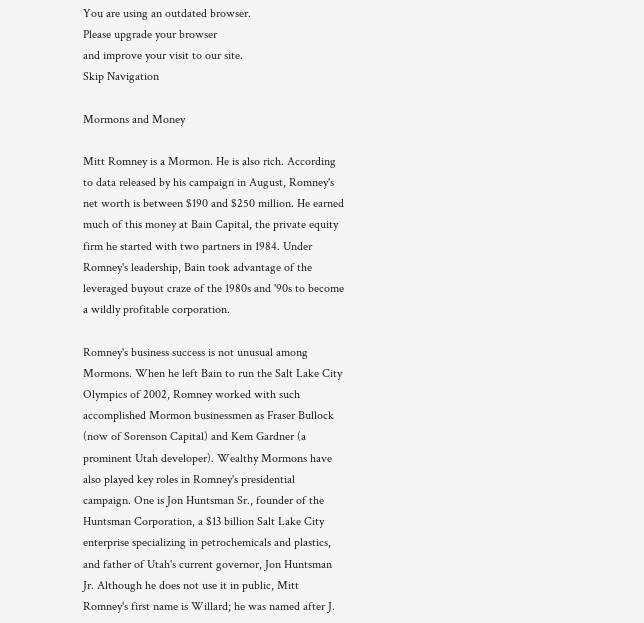You are using an outdated browser.
Please upgrade your browser
and improve your visit to our site.
Skip Navigation

Mormons and Money

Mitt Romney is a Mormon. He is also rich. According to data released by his campaign in August, Romney's net worth is between $190 and $250 million. He earned much of this money at Bain Capital, the private equity firm he started with two partners in 1984. Under Romney's leadership, Bain took advantage of the leveraged buyout craze of the 1980s and '90s to become a wildly profitable corporation.

Romney's business success is not unusual among Mormons. When he left Bain to run the Salt Lake City Olympics of 2002, Romney worked with such accomplished Mormon businessmen as Fraser Bullock (now of Sorenson Capital) and Kem Gardner (a prominent Utah developer). Wealthy Mormons have also played key roles in Romney's presidential campaign. One is Jon Huntsman Sr., founder of the Huntsman Corporation, a $13 billion Salt Lake City enterprise specializing in petrochemicals and plastics, and father of Utah's current governor, Jon Huntsman Jr. Although he does not use it in public, Mitt Romney's first name is Willard; he was named after J.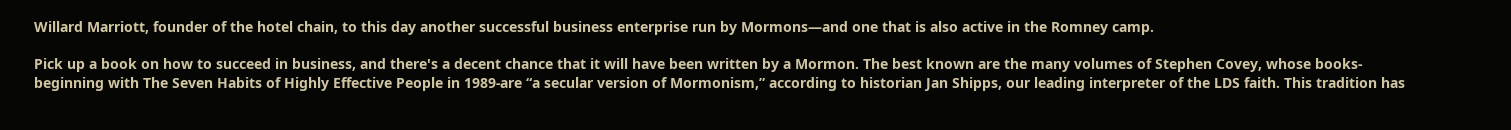Willard Marriott, founder of the hotel chain, to this day another successful business enterprise run by Mormons—and one that is also active in the Romney camp.

Pick up a book on how to succeed in business, and there's a decent chance that it will have been written by a Mormon. The best known are the many volumes of Stephen Covey, whose books-beginning with The Seven Habits of Highly Effective People in 1989-are “a secular version of Mormonism,” according to historian Jan Shipps, our leading interpreter of the LDS faith. This tradition has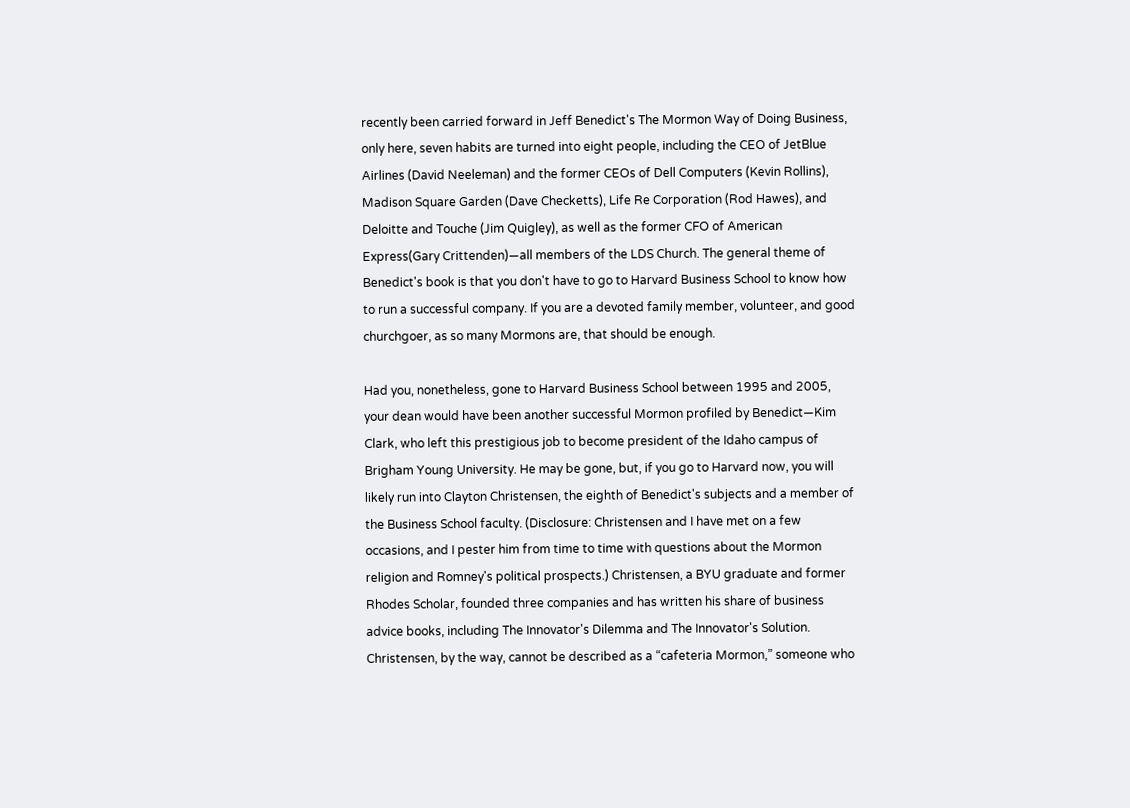recently been carried forward in Jeff Benedict's The Mormon Way of Doing Business, only here, seven habits are turned into eight people, including the CEO of JetBlue Airlines (David Neeleman) and the former CEOs of Dell Computers (Kevin Rollins), Madison Square Garden (Dave Checketts), Life Re Corporation (Rod Hawes), and Deloitte and Touche (Jim Quigley), as well as the former CFO of American Express(Gary Crittenden)—all members of the LDS Church. The general theme of Benedict's book is that you don't have to go to Harvard Business School to know how to run a successful company. If you are a devoted family member, volunteer, and good churchgoer, as so many Mormons are, that should be enough.

Had you, nonetheless, gone to Harvard Business School between 1995 and 2005, your dean would have been another successful Mormon profiled by Benedict—Kim Clark, who left this prestigious job to become president of the Idaho campus of Brigham Young University. He may be gone, but, if you go to Harvard now, you will likely run into Clayton Christensen, the eighth of Benedict's subjects and a member of the Business School faculty. (Disclosure: Christensen and I have met on a few occasions, and I pester him from time to time with questions about the Mormon religion and Romney's political prospects.) Christensen, a BYU graduate and former Rhodes Scholar, founded three companies and has written his share of business advice books, including The Innovator's Dilemma and The Innovator's Solution. Christensen, by the way, cannot be described as a “cafeteria Mormon,” someone who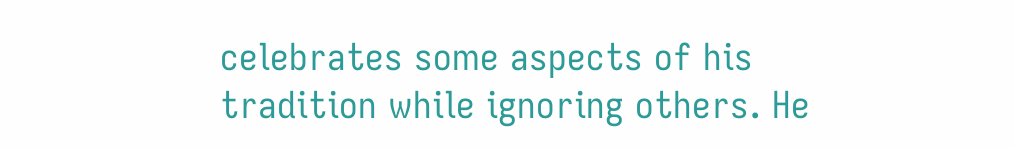celebrates some aspects of his tradition while ignoring others. He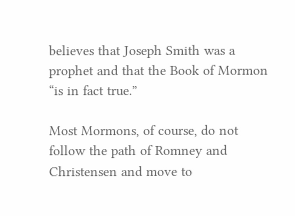believes that Joseph Smith was a prophet and that the Book of Mormon “is in fact true.”

Most Mormons, of course, do not follow the path of Romney and Christensen and move to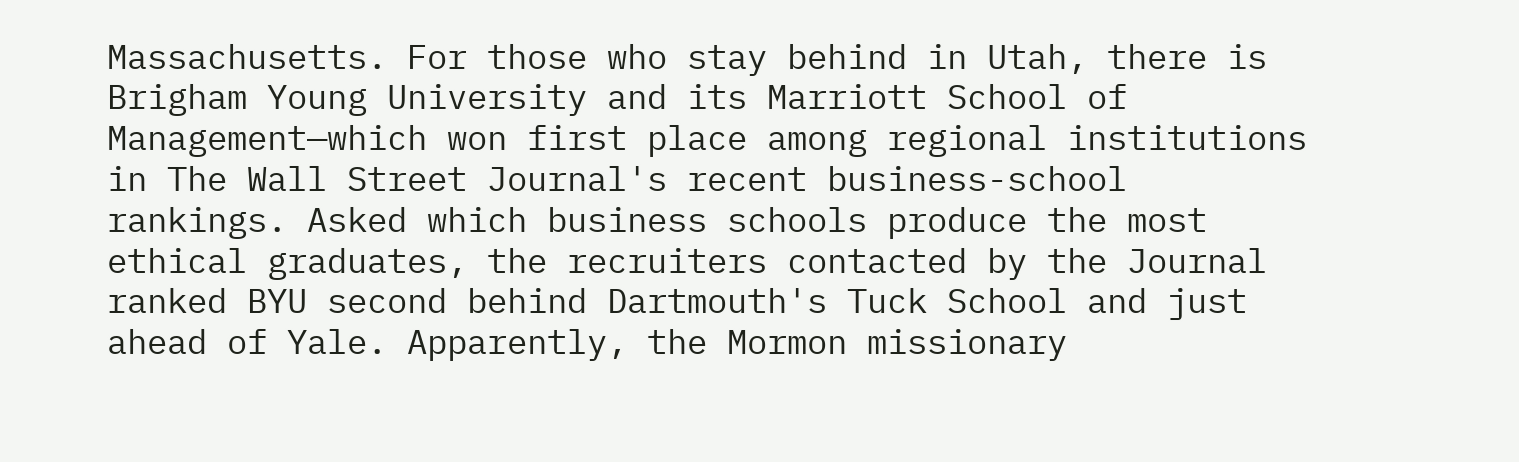Massachusetts. For those who stay behind in Utah, there is Brigham Young University and its Marriott School of Management—which won first place among regional institutions in The Wall Street Journal's recent business-school rankings. Asked which business schools produce the most ethical graduates, the recruiters contacted by the Journal ranked BYU second behind Dartmouth's Tuck School and just ahead of Yale. Apparently, the Mormon missionary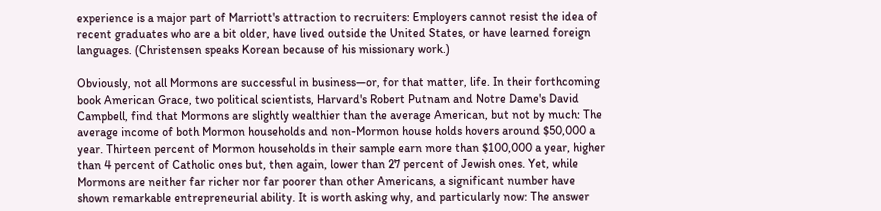experience is a major part of Marriott's attraction to recruiters: Employers cannot resist the idea of recent graduates who are a bit older, have lived outside the United States, or have learned foreign languages. (Christensen speaks Korean because of his missionary work.)

Obviously, not all Mormons are successful in business—or, for that matter, life. In their forthcoming book American Grace, two political scientists, Harvard's Robert Putnam and Notre Dame's David Campbell, find that Mormons are slightly wealthier than the average American, but not by much: The average income of both Mormon households and non-Mormon house holds hovers around $50,000 a year. Thirteen percent of Mormon households in their sample earn more than $100,000 a year, higher than 4 percent of Catholic ones but, then again, lower than 27 percent of Jewish ones. Yet, while Mormons are neither far richer nor far poorer than other Americans, a significant number have shown remarkable entrepreneurial ability. It is worth asking why, and particularly now: The answer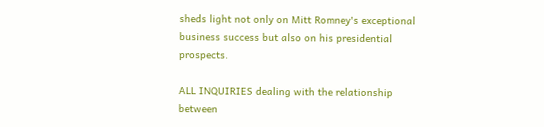sheds light not only on Mitt Romney's exceptional business success but also on his presidential prospects.

ALL INQUIRIES dealing with the relationship between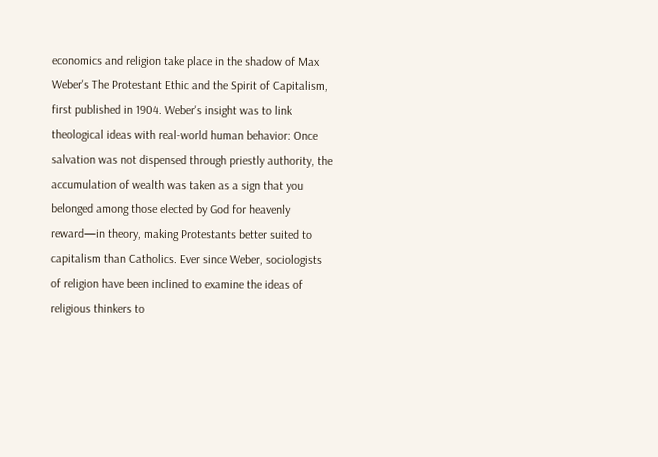economics and religion take place in the shadow of Max Weber's The Protestant Ethic and the Spirit of Capitalism, first published in 1904. Weber's insight was to link theological ideas with real-world human behavior: Once salvation was not dispensed through priestly authority, the accumulation of wealth was taken as a sign that you belonged among those elected by God for heavenly reward—in theory, making Protestants better suited to capitalism than Catholics. Ever since Weber, sociologists of religion have been inclined to examine the ideas of religious thinkers to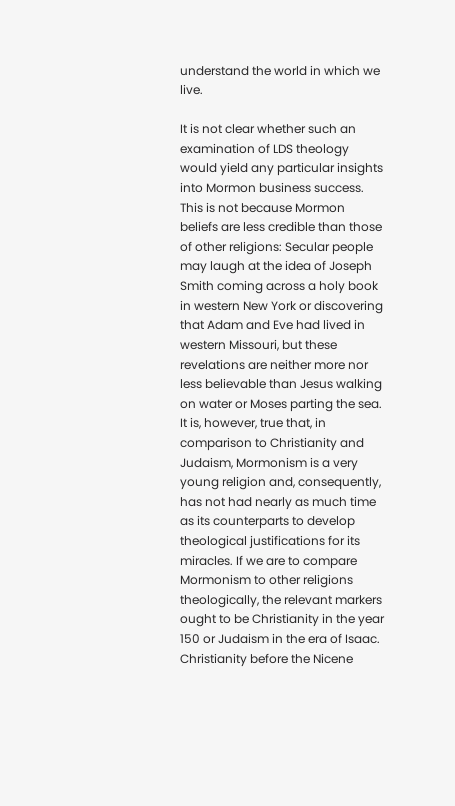understand the world in which we live.

It is not clear whether such an examination of LDS theology would yield any particular insights into Mormon business success. This is not because Mormon beliefs are less credible than those of other religions: Secular people may laugh at the idea of Joseph Smith coming across a holy book in western New York or discovering that Adam and Eve had lived in western Missouri, but these revelations are neither more nor less believable than Jesus walking on water or Moses parting the sea. It is, however, true that, in comparison to Christianity and Judaism, Mormonism is a very young religion and, consequently, has not had nearly as much time as its counterparts to develop theological justifications for its miracles. If we are to compare Mormonism to other religions theologically, the relevant markers ought to be Christianity in the year 150 or Judaism in the era of Isaac. Christianity before the Nicene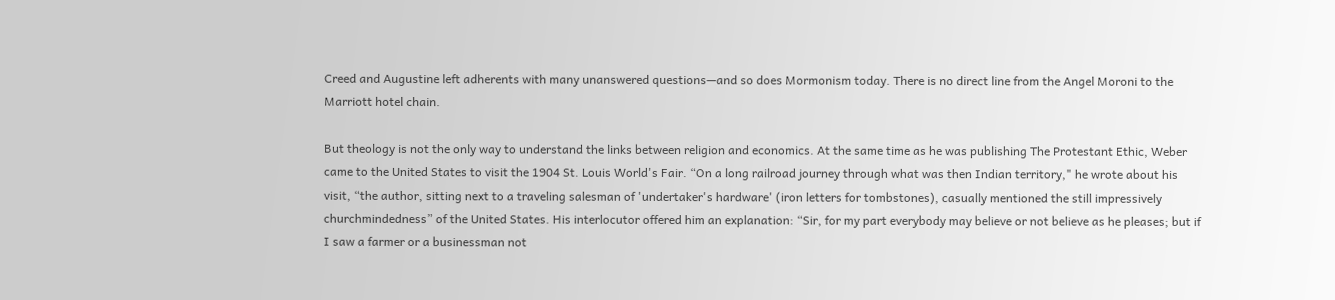Creed and Augustine left adherents with many unanswered questions—and so does Mormonism today. There is no direct line from the Angel Moroni to the Marriott hotel chain.

But theology is not the only way to understand the links between religion and economics. At the same time as he was publishing The Protestant Ethic, Weber came to the United States to visit the 1904 St. Louis World's Fair. “On a long railroad journey through what was then Indian territory," he wrote about his visit, “the author, sitting next to a traveling salesman of 'undertaker's hardware' (iron letters for tombstones), casually mentioned the still impressively churchmindedness” of the United States. His interlocutor offered him an explanation: “Sir, for my part everybody may believe or not believe as he pleases; but if I saw a farmer or a businessman not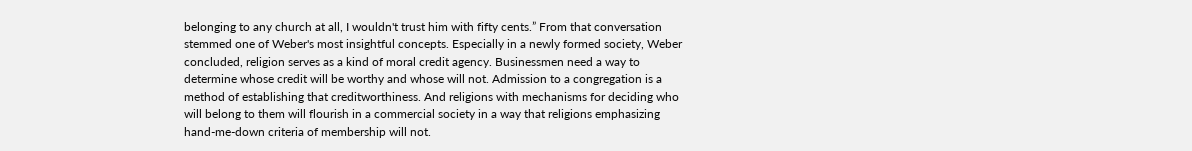belonging to any church at all, I wouldn't trust him with fifty cents.” From that conversation stemmed one of Weber's most insightful concepts. Especially in a newly formed society, Weber concluded, religion serves as a kind of moral credit agency. Businessmen need a way to determine whose credit will be worthy and whose will not. Admission to a congregation is a method of establishing that creditworthiness. And religions with mechanisms for deciding who will belong to them will flourish in a commercial society in a way that religions emphasizing hand-me-down criteria of membership will not.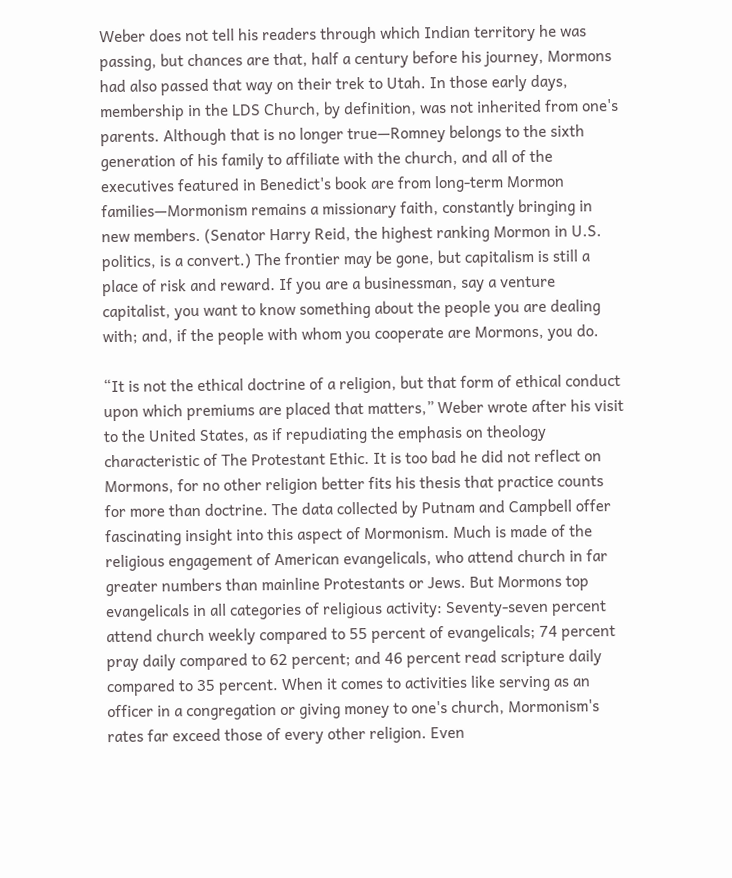Weber does not tell his readers through which Indian territory he was passing, but chances are that, half a century before his journey, Mormons had also passed that way on their trek to Utah. In those early days, membership in the LDS Church, by definition, was not inherited from one's parents. Although that is no longer true—Romney belongs to the sixth generation of his family to affiliate with the church, and all of the executives featured in Benedict's book are from long-term Mormon families—Mormonism remains a missionary faith, constantly bringing in new members. (Senator Harry Reid, the highest ranking Mormon in U.S. politics, is a convert.) The frontier may be gone, but capitalism is still a place of risk and reward. If you are a businessman, say a venture capitalist, you want to know something about the people you are dealing with; and, if the people with whom you cooperate are Mormons, you do.

“It is not the ethical doctrine of a religion, but that form of ethical conduct upon which premiums are placed that matters,” Weber wrote after his visit to the United States, as if repudiating the emphasis on theology characteristic of The Protestant Ethic. It is too bad he did not reflect on Mormons, for no other religion better fits his thesis that practice counts for more than doctrine. The data collected by Putnam and Campbell offer fascinating insight into this aspect of Mormonism. Much is made of the religious engagement of American evangelicals, who attend church in far greater numbers than mainline Protestants or Jews. But Mormons top evangelicals in all categories of religious activity: Seventy-seven percent attend church weekly compared to 55 percent of evangelicals; 74 percent pray daily compared to 62 percent; and 46 percent read scripture daily compared to 35 percent. When it comes to activities like serving as an officer in a congregation or giving money to one's church, Mormonism's rates far exceed those of every other religion. Even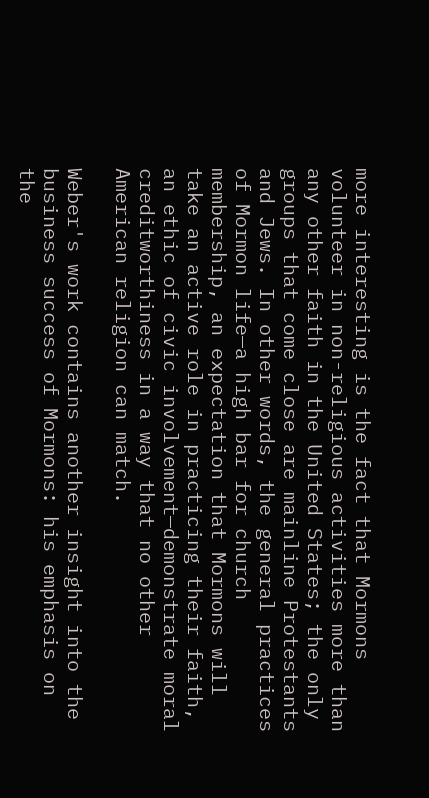more interesting is the fact that Mormons volunteer in non-religious activities more than any other faith in the United States; the only groups that come close are mainline Protestants and Jews. In other words, the general practices of Mormon life—a high bar for church membership, an expectation that Mormons will take an active role in practicing their faith, an ethic of civic involvement—demonstrate moral creditworthiness in a way that no other American religion can match.

Weber's work contains another insight into the business success of Mormons: his emphasis on the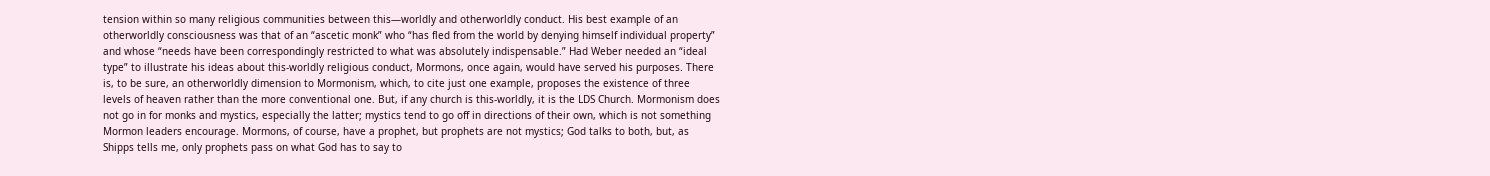tension within so many religious communities between this—worldly and otherworldly conduct. His best example of an otherworldly consciousness was that of an “ascetic monk” who “has fled from the world by denying himself individual property” and whose “needs have been correspondingly restricted to what was absolutely indispensable.” Had Weber needed an “ideal type” to illustrate his ideas about this-worldly religious conduct, Mormons, once again, would have served his purposes. There is, to be sure, an otherworldly dimension to Mormonism, which, to cite just one example, proposes the existence of three levels of heaven rather than the more conventional one. But, if any church is this-worldly, it is the LDS Church. Mormonism does not go in for monks and mystics, especially the latter; mystics tend to go off in directions of their own, which is not something Mormon leaders encourage. Mormons, of course, have a prophet, but prophets are not mystics; God talks to both, but, as Shipps tells me, only prophets pass on what God has to say to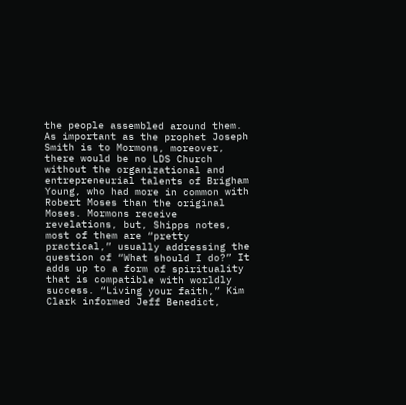the people assembled around them. As important as the prophet Joseph Smith is to Mormons, moreover, there would be no LDS Church without the organizational and entrepreneurial talents of Brigham Young, who had more in common with Robert Moses than the original Moses. Mormons receive revelations, but, Shipps notes, most of them are “pretty practical,” usually addressing the question of “What should I do?” It adds up to a form of spirituality that is compatible with worldly success. “Living your faith,” Kim Clark informed Jeff Benedict,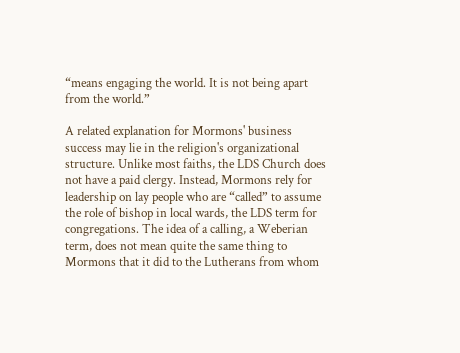“means engaging the world. It is not being apart from the world.”

A related explanation for Mormons' business success may lie in the religion's organizational structure. Unlike most faiths, the LDS Church does not have a paid clergy. Instead, Mormons rely for leadership on lay people who are “called” to assume the role of bishop in local wards, the LDS term for congregations. The idea of a calling, a Weberian term, does not mean quite the same thing to Mormons that it did to the Lutherans from whom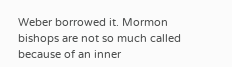Weber borrowed it. Mormon bishops are not so much called because of an inner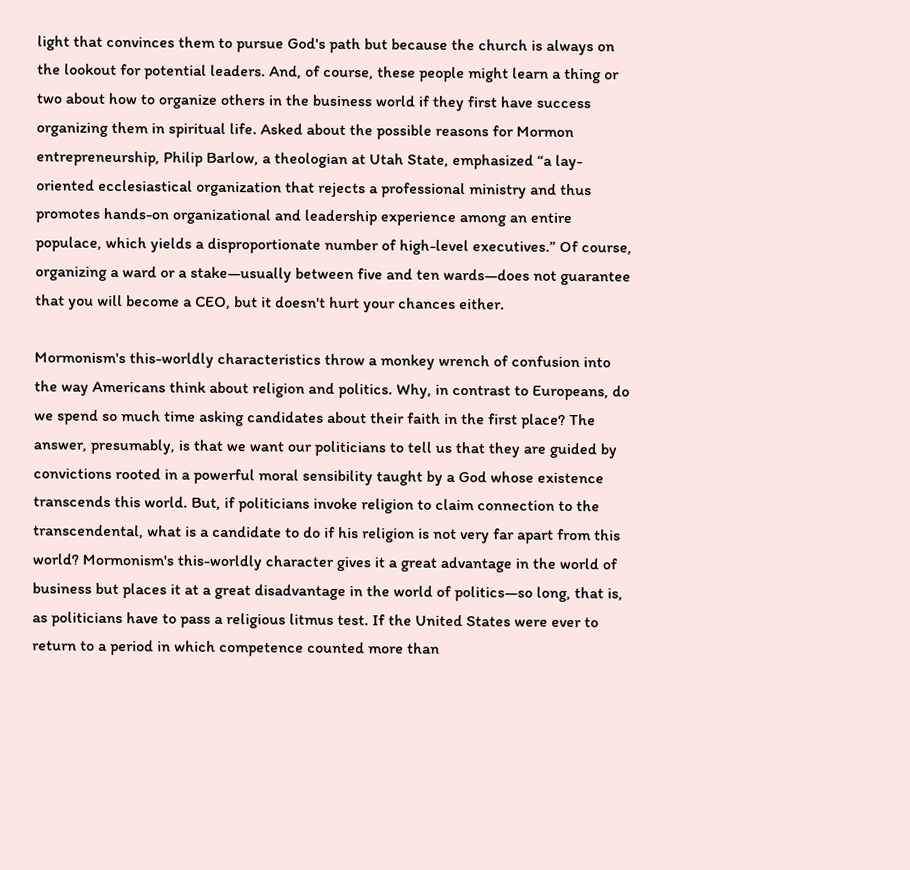light that convinces them to pursue God's path but because the church is always on the lookout for potential leaders. And, of course, these people might learn a thing or two about how to organize others in the business world if they first have success organizing them in spiritual life. Asked about the possible reasons for Mormon entrepreneurship, Philip Barlow, a theologian at Utah State, emphasized “a lay-oriented ecclesiastical organization that rejects a professional ministry and thus promotes hands-on organizational and leadership experience among an entire populace, which yields a disproportionate number of high-level executives.” Of course, organizing a ward or a stake—usually between five and ten wards—does not guarantee that you will become a CEO, but it doesn't hurt your chances either.

Mormonism's this-worldly characteristics throw a monkey wrench of confusion into the way Americans think about religion and politics. Why, in contrast to Europeans, do we spend so much time asking candidates about their faith in the first place? The answer, presumably, is that we want our politicians to tell us that they are guided by convictions rooted in a powerful moral sensibility taught by a God whose existence transcends this world. But, if politicians invoke religion to claim connection to the transcendental, what is a candidate to do if his religion is not very far apart from this world? Mormonism's this-worldly character gives it a great advantage in the world of business but places it at a great disadvantage in the world of politics—so long, that is, as politicians have to pass a religious litmus test. If the United States were ever to return to a period in which competence counted more than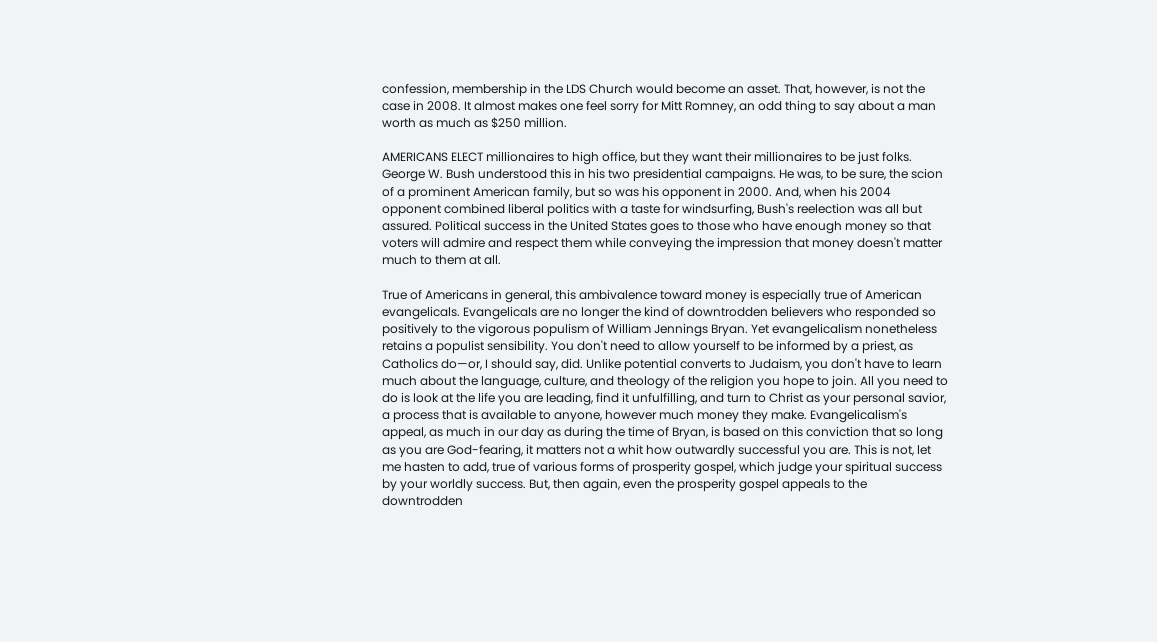confession, membership in the LDS Church would become an asset. That, however, is not the case in 2008. It almost makes one feel sorry for Mitt Romney, an odd thing to say about a man worth as much as $250 million.

AMERICANS ELECT millionaires to high office, but they want their millionaires to be just folks. George W. Bush understood this in his two presidential campaigns. He was, to be sure, the scion of a prominent American family, but so was his opponent in 2000. And, when his 2004 opponent combined liberal politics with a taste for windsurfing, Bush's reelection was all but assured. Political success in the United States goes to those who have enough money so that voters will admire and respect them while conveying the impression that money doesn't matter much to them at all.

True of Americans in general, this ambivalence toward money is especially true of American evangelicals. Evangelicals are no longer the kind of downtrodden believers who responded so positively to the vigorous populism of William Jennings Bryan. Yet evangelicalism nonetheless retains a populist sensibility. You don't need to allow yourself to be informed by a priest, as Catholics do—or, I should say, did. Unlike potential converts to Judaism, you don't have to learn much about the language, culture, and theology of the religion you hope to join. All you need to do is look at the life you are leading, find it unfulfilling, and turn to Christ as your personal savior, a process that is available to anyone, however much money they make. Evangelicalism's appeal, as much in our day as during the time of Bryan, is based on this conviction that so long as you are God-fearing, it matters not a whit how outwardly successful you are. This is not, let me hasten to add, true of various forms of prosperity gospel, which judge your spiritual success by your worldly success. But, then again, even the prosperity gospel appeals to the downtrodden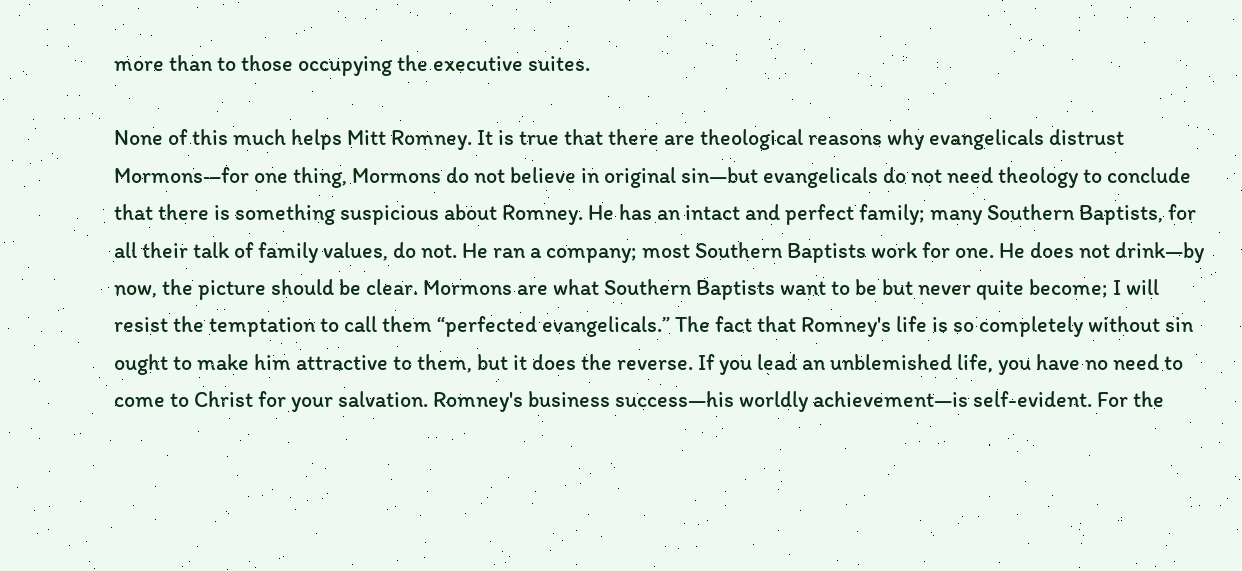more than to those occupying the executive suites.

None of this much helps Mitt Romney. It is true that there are theological reasons why evangelicals distrust Mormons—for one thing, Mormons do not believe in original sin—but evangelicals do not need theology to conclude that there is something suspicious about Romney. He has an intact and perfect family; many Southern Baptists, for all their talk of family values, do not. He ran a company; most Southern Baptists work for one. He does not drink—by now, the picture should be clear. Mormons are what Southern Baptists want to be but never quite become; I will resist the temptation to call them “perfected evangelicals.” The fact that Romney's life is so completely without sin ought to make him attractive to them, but it does the reverse. If you lead an unblemished life, you have no need to come to Christ for your salvation. Romney's business success—his worldly achievement—is self-evident. For the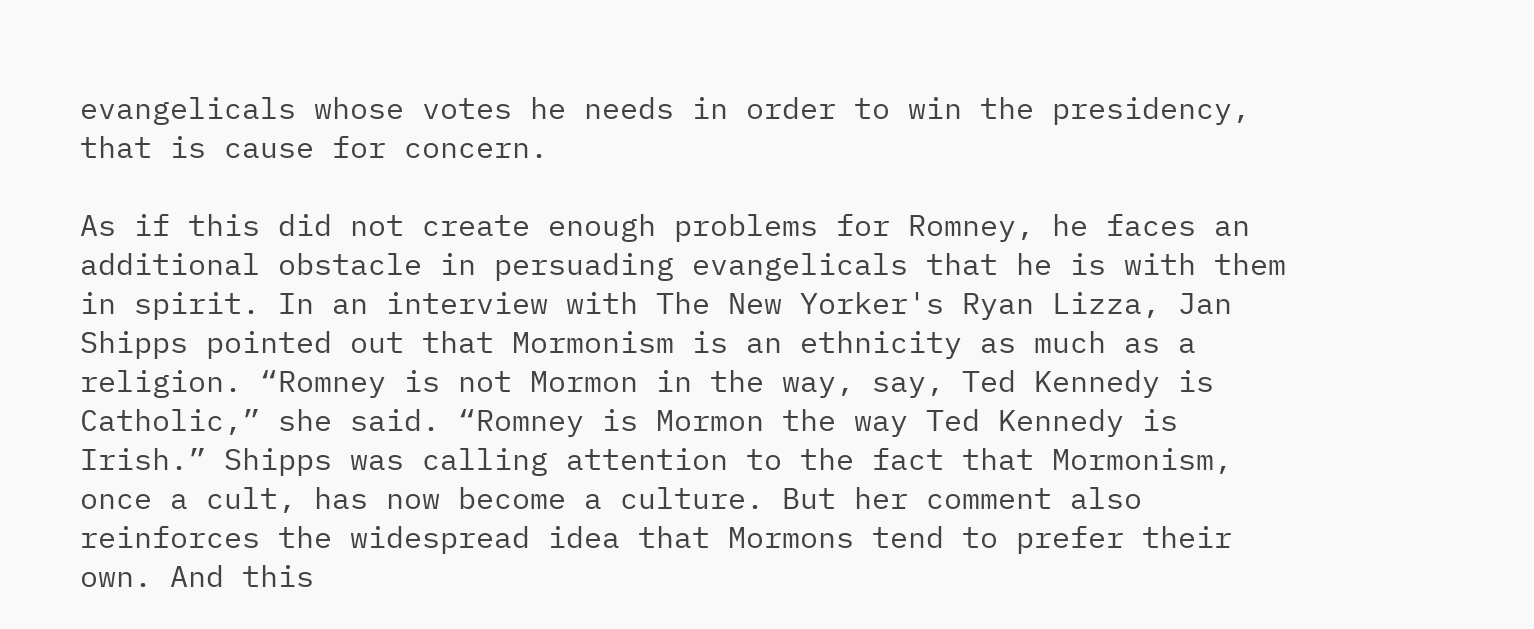evangelicals whose votes he needs in order to win the presidency, that is cause for concern.

As if this did not create enough problems for Romney, he faces an additional obstacle in persuading evangelicals that he is with them in spirit. In an interview with The New Yorker's Ryan Lizza, Jan Shipps pointed out that Mormonism is an ethnicity as much as a religion. “Romney is not Mormon in the way, say, Ted Kennedy is Catholic,” she said. “Romney is Mormon the way Ted Kennedy is Irish.” Shipps was calling attention to the fact that Mormonism, once a cult, has now become a culture. But her comment also reinforces the widespread idea that Mormons tend to prefer their own. And this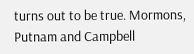turns out to be true. Mormons, Putnam and Campbell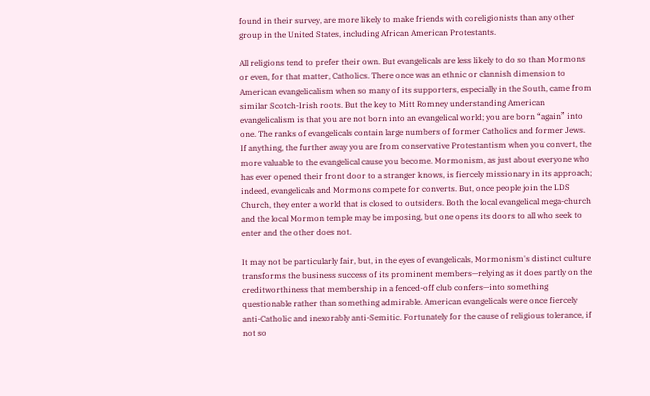found in their survey, are more likely to make friends with coreligionists than any other group in the United States, including African American Protestants.

All religions tend to prefer their own. But evangelicals are less likely to do so than Mormons or even, for that matter, Catholics. There once was an ethnic or clannish dimension to American evangelicalism when so many of its supporters, especially in the South, came from similar Scotch-Irish roots. But the key to Mitt Romney understanding American evangelicalism is that you are not born into an evangelical world; you are born “again” into one. The ranks of evangelicals contain large numbers of former Catholics and former Jews. If anything, the further away you are from conservative Protestantism when you convert, the more valuable to the evangelical cause you become. Mormonism, as just about everyone who has ever opened their front door to a stranger knows, is fiercely missionary in its approach; indeed, evangelicals and Mormons compete for converts. But, once people join the LDS Church, they enter a world that is closed to outsiders. Both the local evangelical mega-church and the local Mormon temple may be imposing, but one opens its doors to all who seek to enter and the other does not.

It may not be particularly fair, but, in the eyes of evangelicals, Mormonism's distinct culture transforms the business success of its prominent members—relying as it does partly on the creditworthiness that membership in a fenced-off club confers—into something questionable rather than something admirable. American evangelicals were once fiercely anti-Catholic and inexorably anti-Semitic. Fortunately for the cause of religious tolerance, if not so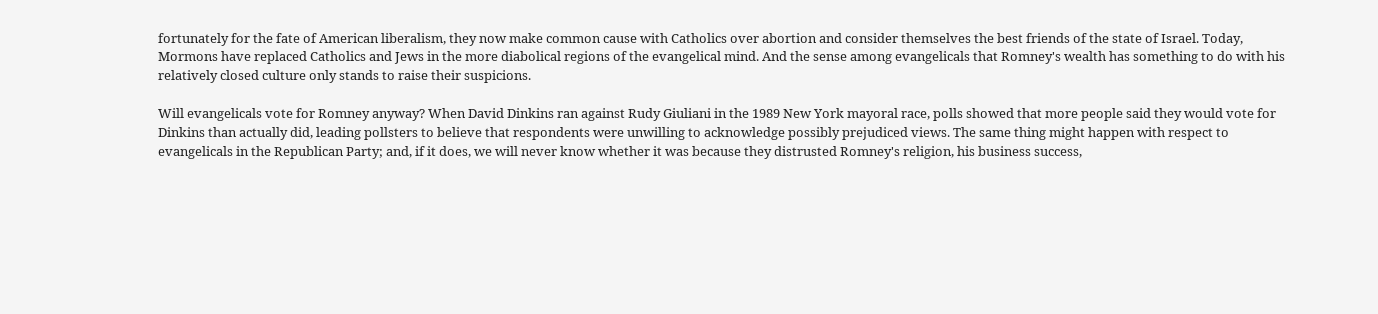fortunately for the fate of American liberalism, they now make common cause with Catholics over abortion and consider themselves the best friends of the state of Israel. Today, Mormons have replaced Catholics and Jews in the more diabolical regions of the evangelical mind. And the sense among evangelicals that Romney's wealth has something to do with his relatively closed culture only stands to raise their suspicions.

Will evangelicals vote for Romney anyway? When David Dinkins ran against Rudy Giuliani in the 1989 New York mayoral race, polls showed that more people said they would vote for Dinkins than actually did, leading pollsters to believe that respondents were unwilling to acknowledge possibly prejudiced views. The same thing might happen with respect to evangelicals in the Republican Party; and, if it does, we will never know whether it was because they distrusted Romney's religion, his business success,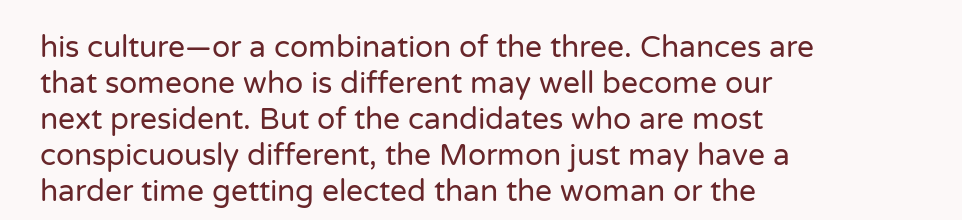his culture—or a combination of the three. Chances are that someone who is different may well become our next president. But of the candidates who are most conspicuously different, the Mormon just may have a harder time getting elected than the woman or the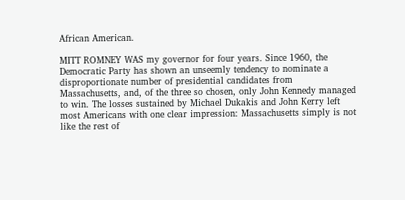African American.

MITT ROMNEY WAS my governor for four years. Since 1960, the Democratic Party has shown an unseemly tendency to nominate a disproportionate number of presidential candidates from Massachusetts, and, of the three so chosen, only John Kennedy managed to win. The losses sustained by Michael Dukakis and John Kerry left most Americans with one clear impression: Massachusetts simply is not like the rest of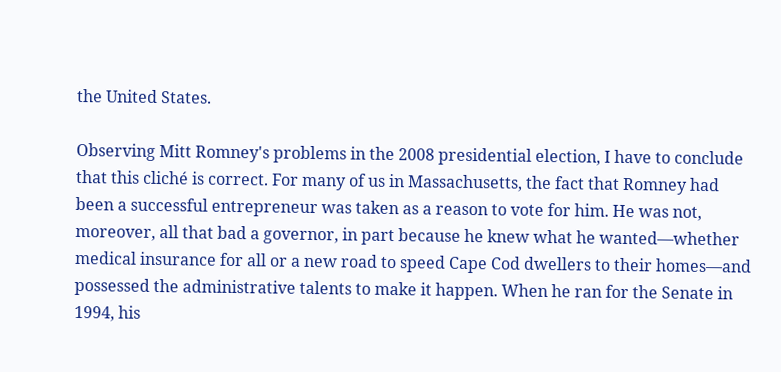the United States.

Observing Mitt Romney's problems in the 2008 presidential election, I have to conclude that this cliché is correct. For many of us in Massachusetts, the fact that Romney had been a successful entrepreneur was taken as a reason to vote for him. He was not, moreover, all that bad a governor, in part because he knew what he wanted—whether medical insurance for all or a new road to speed Cape Cod dwellers to their homes—and possessed the administrative talents to make it happen. When he ran for the Senate in 1994, his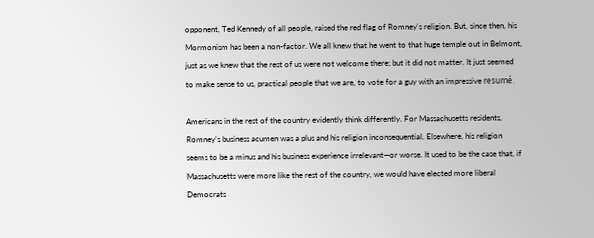opponent, Ted Kennedy of all people, raised the red flag of Romney's religion. But, since then, his Mormonism has been a non-factor. We all knew that he went to that huge temple out in Belmont, just as we knew that the rest of us were not welcome there; but it did not matter. It just seemed to make sense to us, practical people that we are, to vote for a guy with an impressive resumé.

Americans in the rest of the country evidently think differently. For Massachusetts residents, Romney's business acumen was a plus and his religion inconsequential. Elsewhere, his religion seems to be a minus and his business experience irrelevant—or worse. It used to be the case that, if Massachusetts were more like the rest of the country, we would have elected more liberal Democrats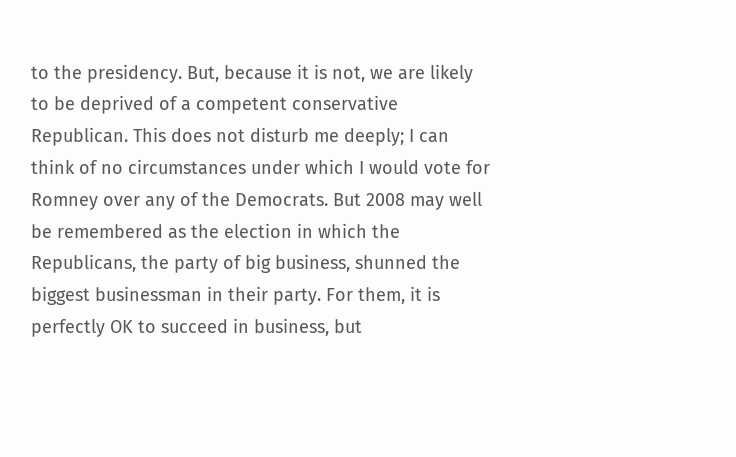to the presidency. But, because it is not, we are likely to be deprived of a competent conservative Republican. This does not disturb me deeply; I can think of no circumstances under which I would vote for Romney over any of the Democrats. But 2008 may well be remembered as the election in which the Republicans, the party of big business, shunned the biggest businessman in their party. For them, it is perfectly OK to succeed in business, but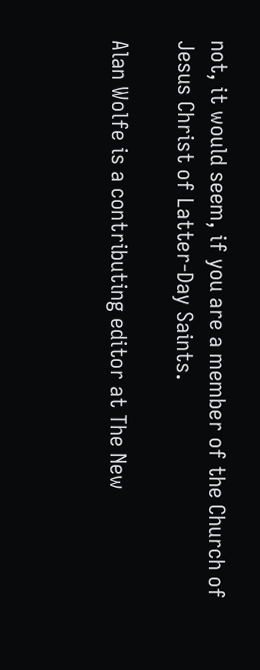not, it would seem, if you are a member of the Church of Jesus Christ of Latter-Day Saints.

Alan Wolfe is a contributing editor at The New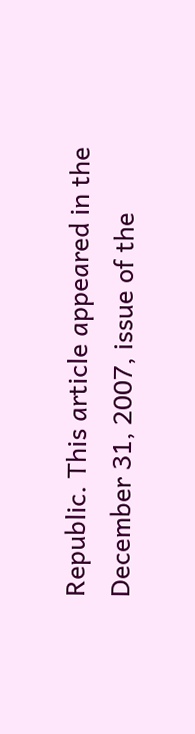Republic. This article appeared in the December 31, 2007, issue of the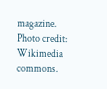magazine. Photo credit: Wikimedia commons.